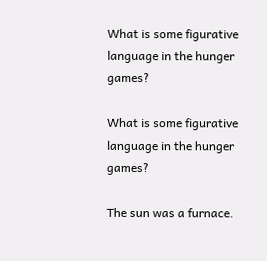What is some figurative language in the hunger games?

What is some figurative language in the hunger games?

The sun was a furnace.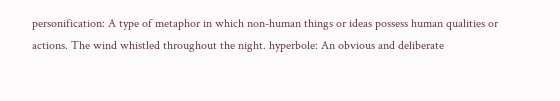personification: A type of metaphor in which non-human things or ideas possess human qualities or actions. The wind whistled throughout the night. hyperbole: An obvious and deliberate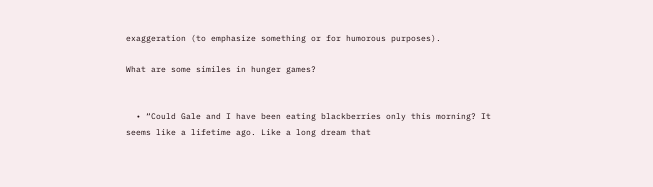exaggeration (to emphasize something or for humorous purposes).

What are some similes in hunger games?


  • “Could Gale and I have been eating blackberries only this morning? It seems like a lifetime ago. Like a long dream that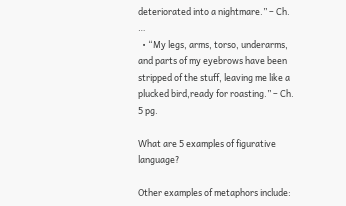deteriorated into a nightmare.” – Ch. …
  • “My legs, arms, torso, underarms, and parts of my eyebrows have been stripped of the stuff, leaving me like a plucked bird,ready for roasting.” – Ch. 5 pg.

What are 5 examples of figurative language?

Other examples of metaphors include: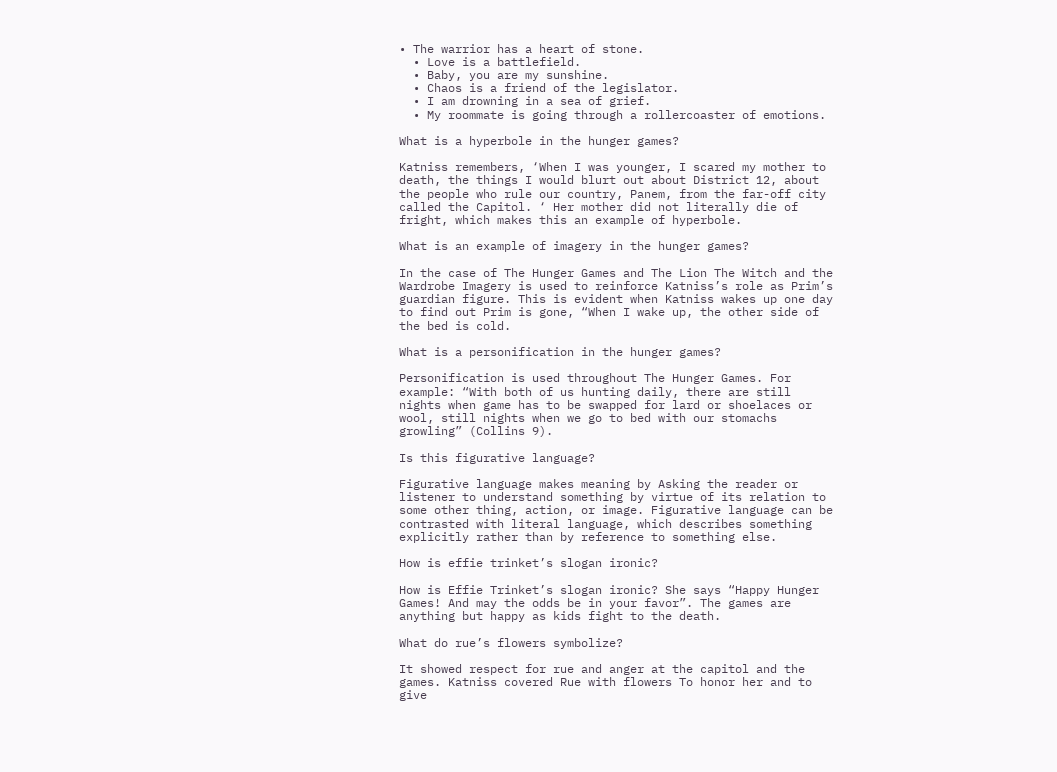• The warrior has a heart of stone.
  • Love is a battlefield.
  • Baby, you are my sunshine.
  • Chaos is a friend of the legislator.
  • I am drowning in a sea of grief.
  • My roommate is going through a rollercoaster of emotions.

What is a hyperbole in the hunger games?

Katniss remembers, ‘When I was younger, I scared my mother to death, the things I would blurt out about District 12, about the people who rule our country, Panem, from the far-off city called the Capitol. ‘ Her mother did not literally die of fright, which makes this an example of hyperbole.

What is an example of imagery in the hunger games?

In the case of The Hunger Games and The Lion The Witch and the Wardrobe Imagery is used to reinforce Katniss’s role as Prim’s guardian figure. This is evident when Katniss wakes up one day to find out Prim is gone, “When I wake up, the other side of the bed is cold.

What is a personification in the hunger games?

Personification is used throughout The Hunger Games. For example: “With both of us hunting daily, there are still nights when game has to be swapped for lard or shoelaces or wool, still nights when we go to bed with our stomachs growling” (Collins 9).

Is this figurative language?

Figurative language makes meaning by Asking the reader or listener to understand something by virtue of its relation to some other thing, action, or image. Figurative language can be contrasted with literal language, which describes something explicitly rather than by reference to something else.

How is effie trinket’s slogan ironic?

How is Effie Trinket’s slogan ironic? She says “Happy Hunger Games! And may the odds be in your favor”. The games are anything but happy as kids fight to the death.

What do rue’s flowers symbolize?

It showed respect for rue and anger at the capitol and the games. Katniss covered Rue with flowers To honor her and to give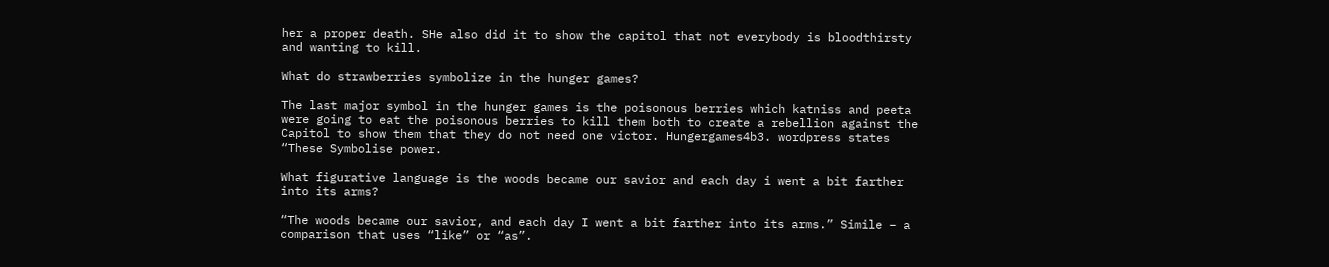her a proper death. SHe also did it to show the capitol that not everybody is bloodthirsty and wanting to kill.

What do strawberries symbolize in the hunger games?

The last major symbol in the hunger games is the poisonous berries which katniss and peeta were going to eat the poisonous berries to kill them both to create a rebellion against the Capitol to show them that they do not need one victor. Hungergames4b3. wordpress states “These Symbolise power.

What figurative language is the woods became our savior and each day i went a bit farther into its arms?

“The woods became our savior, and each day I went a bit farther into its arms.” Simile – a comparison that uses “like” or “as”.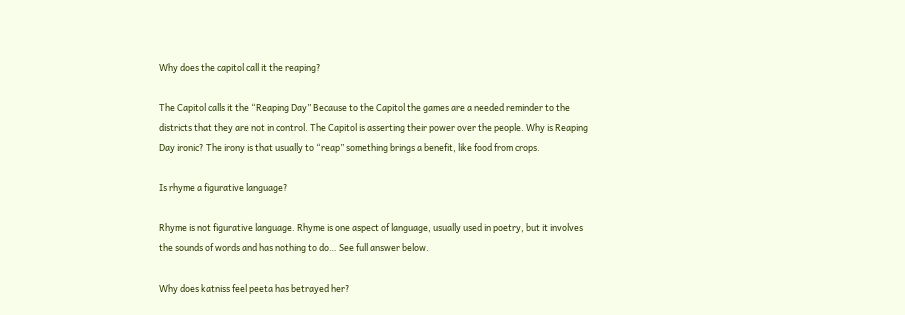Why does the capitol call it the reaping?

The Capitol calls it the “Reaping Day” Because to the Capitol the games are a needed reminder to the districts that they are not in control. The Capitol is asserting their power over the people. Why is Reaping Day ironic? The irony is that usually to “reap” something brings a benefit, like food from crops.

Is rhyme a figurative language?

Rhyme is not figurative language. Rhyme is one aspect of language, usually used in poetry, but it involves the sounds of words and has nothing to do… See full answer below.

Why does katniss feel peeta has betrayed her?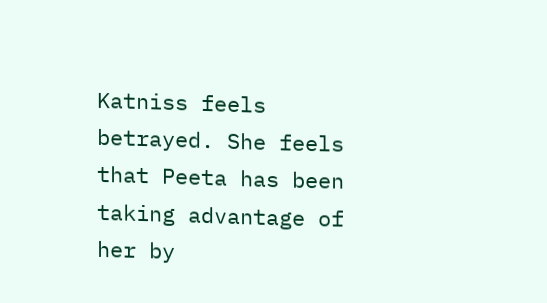Katniss feels betrayed. She feels that Peeta has been taking advantage of her by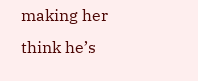making her think he’s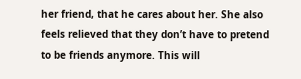her friend, that he cares about her. She also feels relieved that they don’t have to pretend to be friends anymore. This will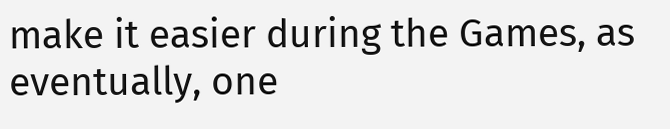make it easier during the Games, as eventually, one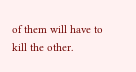of them will have to kill the other.